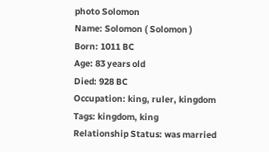photo Solomon
Name: Solomon ( Solomon )
Born: 1011 BC
Age: 83 years old
Died: 928 BC
Occupation: king, ruler, kingdom
Tags: kingdom, king
Relationship Status: was married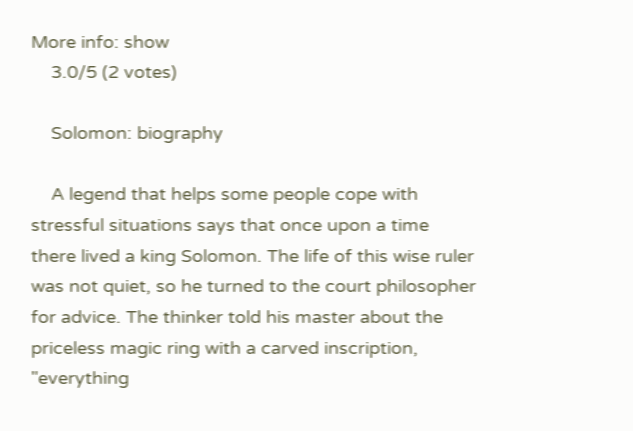More info: show
    3.0/5 (2 votes)

    Solomon: biography

    A legend that helps some people cope with stressful situations says that once upon a time there lived a king Solomon. The life of this wise ruler was not quiet, so he turned to the court philosopher for advice. The thinker told his master about the priceless magic ring with a carved inscription, "everything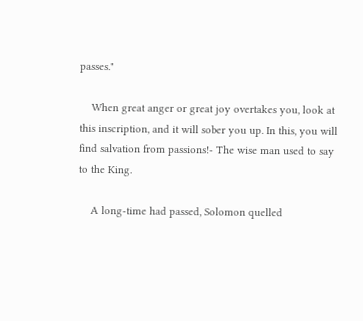passes."

    When great anger or great joy overtakes you, look at this inscription, and it will sober you up. In this, you will find salvation from passions!- The wise man used to say to the King.

    A long-time had passed, Solomon quelled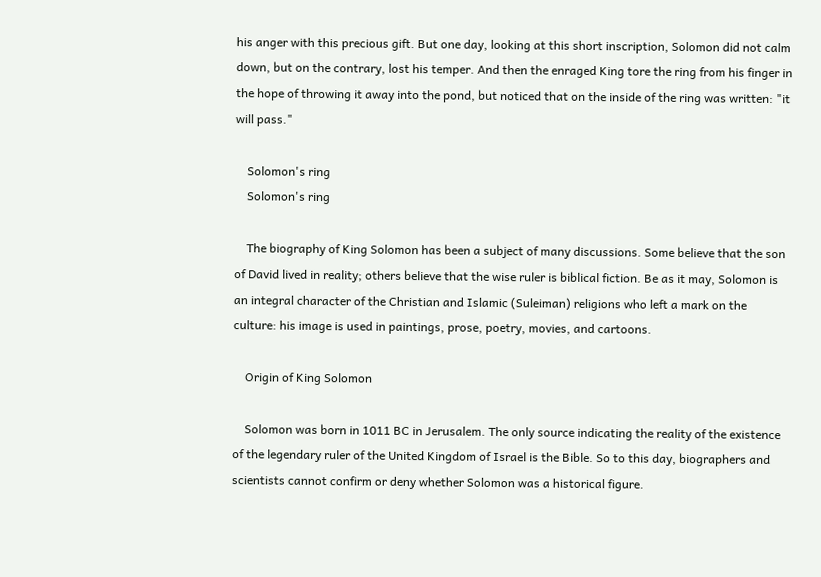his anger with this precious gift. But one day, looking at this short inscription, Solomon did not calm down, but on the contrary, lost his temper. And then the enraged King tore the ring from his finger in the hope of throwing it away into the pond, but noticed that on the inside of the ring was written: "it will pass."

    Solomon's ring
    Solomon's ring

    The biography of King Solomon has been a subject of many discussions. Some believe that the son of David lived in reality; others believe that the wise ruler is biblical fiction. Be as it may, Solomon is an integral character of the Christian and Islamic (Suleiman) religions who left a mark on the culture: his image is used in paintings, prose, poetry, movies, and cartoons.

    Origin of King Solomon

    Solomon was born in 1011 BC in Jerusalem. The only source indicating the reality of the existence of the legendary ruler of the United Kingdom of Israel is the Bible. So to this day, biographers and scientists cannot confirm or deny whether Solomon was a historical figure.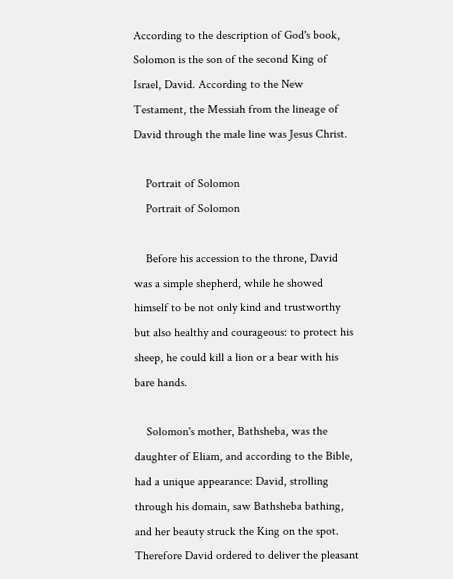According to the description of God's book, Solomon is the son of the second King of Israel, David. According to the New Testament, the Messiah from the lineage of David through the male line was Jesus Christ.

    Portrait of Solomon
    Portrait of Solomon

    Before his accession to the throne, David was a simple shepherd, while he showed himself to be not only kind and trustworthy but also healthy and courageous: to protect his sheep, he could kill a lion or a bear with his bare hands.

    Solomon's mother, Bathsheba, was the daughter of Eliam, and according to the Bible, had a unique appearance: David, strolling through his domain, saw Bathsheba bathing, and her beauty struck the King on the spot. Therefore David ordered to deliver the pleasant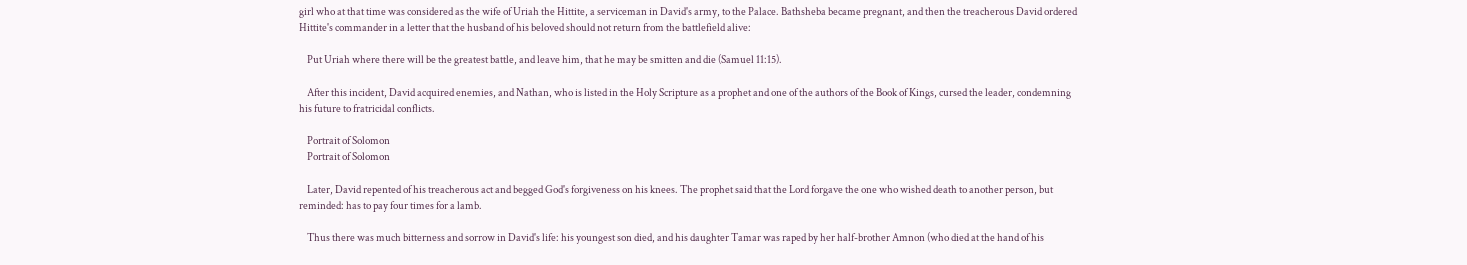girl who at that time was considered as the wife of Uriah the Hittite, a serviceman in David's army, to the Palace. Bathsheba became pregnant, and then the treacherous David ordered Hittite's commander in a letter that the husband of his beloved should not return from the battlefield alive:

    Put Uriah where there will be the greatest battle, and leave him, that he may be smitten and die (Samuel 11:15).

    After this incident, David acquired enemies, and Nathan, who is listed in the Holy Scripture as a prophet and one of the authors of the Book of Kings, cursed the leader, condemning his future to fratricidal conflicts.

    Portrait of Solomon
    Portrait of Solomon

    Later, David repented of his treacherous act and begged God's forgiveness on his knees. The prophet said that the Lord forgave the one who wished death to another person, but reminded: has to pay four times for a lamb.

    Thus there was much bitterness and sorrow in David's life: his youngest son died, and his daughter Tamar was raped by her half-brother Amnon (who died at the hand of his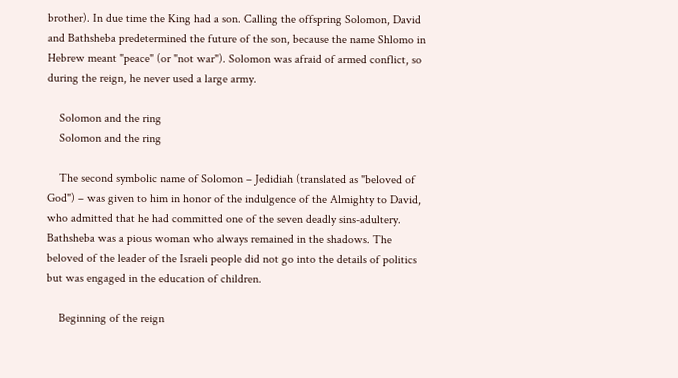brother). In due time the King had a son. Calling the offspring Solomon, David and Bathsheba predetermined the future of the son, because the name Shlomo in Hebrew meant "peace" (or "not war"). Solomon was afraid of armed conflict, so during the reign, he never used a large army.

    Solomon and the ring
    Solomon and the ring

    The second symbolic name of Solomon – Jedidiah (translated as "beloved of God") – was given to him in honor of the indulgence of the Almighty to David, who admitted that he had committed one of the seven deadly sins-adultery. Bathsheba was a pious woman who always remained in the shadows. The beloved of the leader of the Israeli people did not go into the details of politics but was engaged in the education of children.

    Beginning of the reign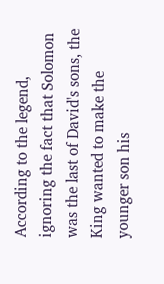According to the legend, ignoring the fact that Solomon was the last of David's sons, the King wanted to make the younger son his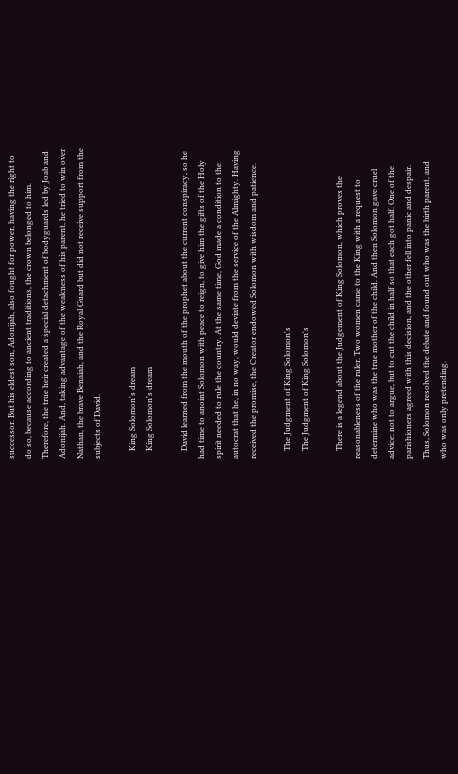successor. But his eldest son, Adonijah, also fought for power, having the right to do so, because according to ancient traditions, the crown belonged to him. Therefore, the true heir created a special detachment of bodyguards led by Joab and Adonijah. And, taking advantage of the weakness of his parent, he tried to win over Nathan, the brave Benaiah, and the Royal Guard but did not receive support from the subjects of David.

    King Solomon's dream
    King Solomon's dream

    David learned from the mouth of the prophet about the current conspiracy, so he had time to anoint Solomon with peace to reign, to give him the gifts of the Holy spirit needed to rule the country. At the same time, God made a condition to the autocrat that he, in no way, would deviate from the service of the Almighty. Having received the promise, the Creator endowed Solomon with wisdom and patience.

    The Judgment of King Solomon's
    The Judgment of King Solomon's

    There is a legend about the Judgement of King Solomon, which proves the reasonableness of the ruler. Two women came to the King with a request to determine who was the true mother of the child. And then Solomon gave cruel advice: not to argue, but to cut the child in half so that each got half. One of the parishioners agreed with this decision, and the other fell into panic and despair. Thus, Solomon resolved the debate and found out who was the birth parent, and who was only pretending.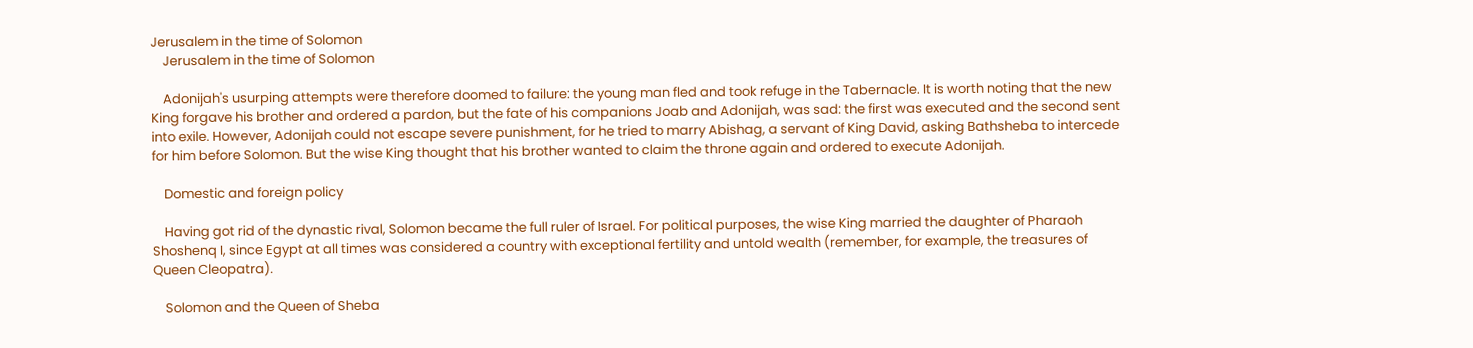Jerusalem in the time of Solomon
    Jerusalem in the time of Solomon

    Adonijah's usurping attempts were therefore doomed to failure: the young man fled and took refuge in the Tabernacle. It is worth noting that the new King forgave his brother and ordered a pardon, but the fate of his companions Joab and Adonijah, was sad: the first was executed and the second sent into exile. However, Adonijah could not escape severe punishment, for he tried to marry Abishag, a servant of King David, asking Bathsheba to intercede for him before Solomon. But the wise King thought that his brother wanted to claim the throne again and ordered to execute Adonijah.

    Domestic and foreign policy

    Having got rid of the dynastic rival, Solomon became the full ruler of Israel. For political purposes, the wise King married the daughter of Pharaoh Shoshenq I, since Egypt at all times was considered a country with exceptional fertility and untold wealth (remember, for example, the treasures of Queen Cleopatra).

    Solomon and the Queen of Sheba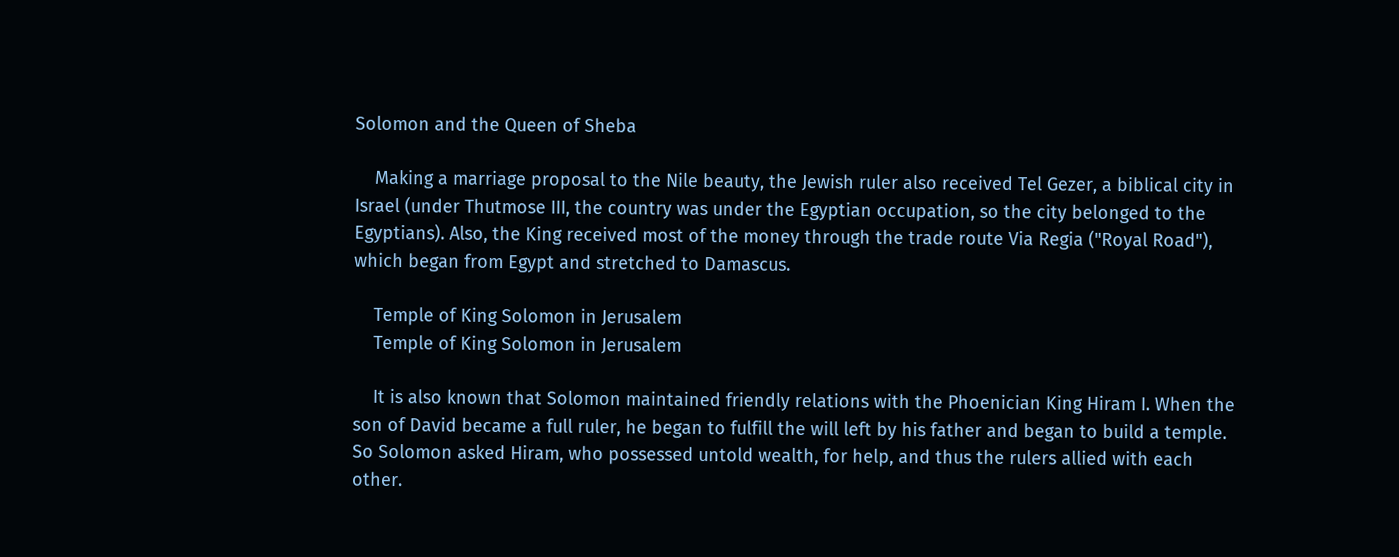Solomon and the Queen of Sheba

    Making a marriage proposal to the Nile beauty, the Jewish ruler also received Tel Gezer, a biblical city in Israel (under Thutmose III, the country was under the Egyptian occupation, so the city belonged to the Egyptians). Also, the King received most of the money through the trade route Via Regia ("Royal Road"), which began from Egypt and stretched to Damascus.

    Temple of King Solomon in Jerusalem
    Temple of King Solomon in Jerusalem

    It is also known that Solomon maintained friendly relations with the Phoenician King Hiram I. When the son of David became a full ruler, he began to fulfill the will left by his father and began to build a temple. So Solomon asked Hiram, who possessed untold wealth, for help, and thus the rulers allied with each other.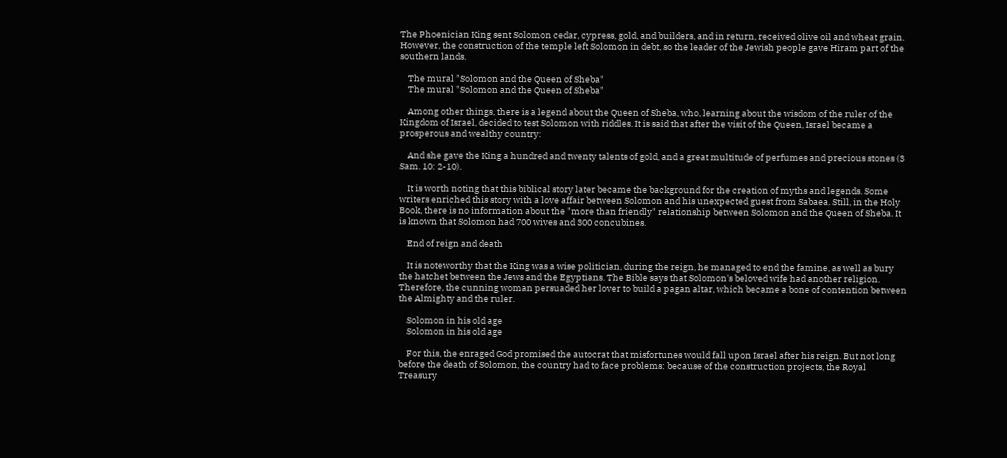The Phoenician King sent Solomon cedar, cypress, gold, and builders, and in return, received olive oil and wheat grain. However, the construction of the temple left Solomon in debt, so the leader of the Jewish people gave Hiram part of the southern lands.

    The mural "Solomon and the Queen of Sheba"
    The mural "Solomon and the Queen of Sheba"

    Among other things, there is a legend about the Queen of Sheba, who, learning about the wisdom of the ruler of the Kingdom of Israel, decided to test Solomon with riddles. It is said that after the visit of the Queen, Israel became a prosperous and wealthy country:

    And she gave the King a hundred and twenty talents of gold, and a great multitude of perfumes and precious stones (3 Sam. 10: 2-10).

    It is worth noting that this biblical story later became the background for the creation of myths and legends. Some writers enriched this story with a love affair between Solomon and his unexpected guest from Sabaea. Still, in the Holy Book, there is no information about the "more than friendly" relationship between Solomon and the Queen of Sheba. It is known that Solomon had 700 wives and 300 concubines.

    End of reign and death

    It is noteworthy that the King was a wise politician, during the reign, he managed to end the famine, as well as bury the hatchet between the Jews and the Egyptians. The Bible says that Solomon's beloved wife had another religion. Therefore, the cunning woman persuaded her lover to build a pagan altar, which became a bone of contention between the Almighty and the ruler.

    Solomon in his old age
    Solomon in his old age

    For this, the enraged God promised the autocrat that misfortunes would fall upon Israel after his reign. But not long before the death of Solomon, the country had to face problems: because of the construction projects, the Royal Treasury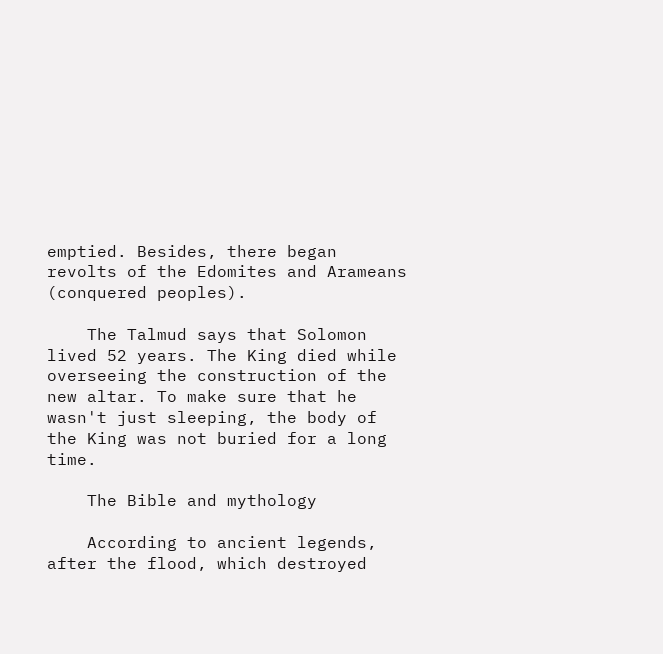emptied. Besides, there began revolts of the Edomites and Arameans (conquered peoples).

    The Talmud says that Solomon lived 52 years. The King died while overseeing the construction of the new altar. To make sure that he wasn't just sleeping, the body of the King was not buried for a long time.

    The Bible and mythology

    According to ancient legends, after the flood, which destroyed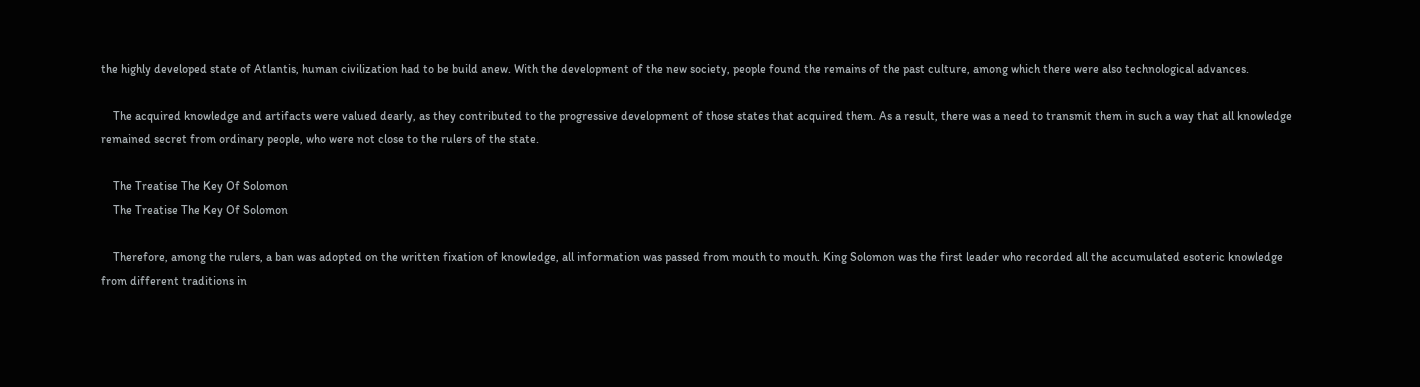the highly developed state of Atlantis, human civilization had to be build anew. With the development of the new society, people found the remains of the past culture, among which there were also technological advances.

    The acquired knowledge and artifacts were valued dearly, as they contributed to the progressive development of those states that acquired them. As a result, there was a need to transmit them in such a way that all knowledge remained secret from ordinary people, who were not close to the rulers of the state.

    The Treatise The Key Of Solomon
    The Treatise The Key Of Solomon

    Therefore, among the rulers, a ban was adopted on the written fixation of knowledge, all information was passed from mouth to mouth. King Solomon was the first leader who recorded all the accumulated esoteric knowledge from different traditions in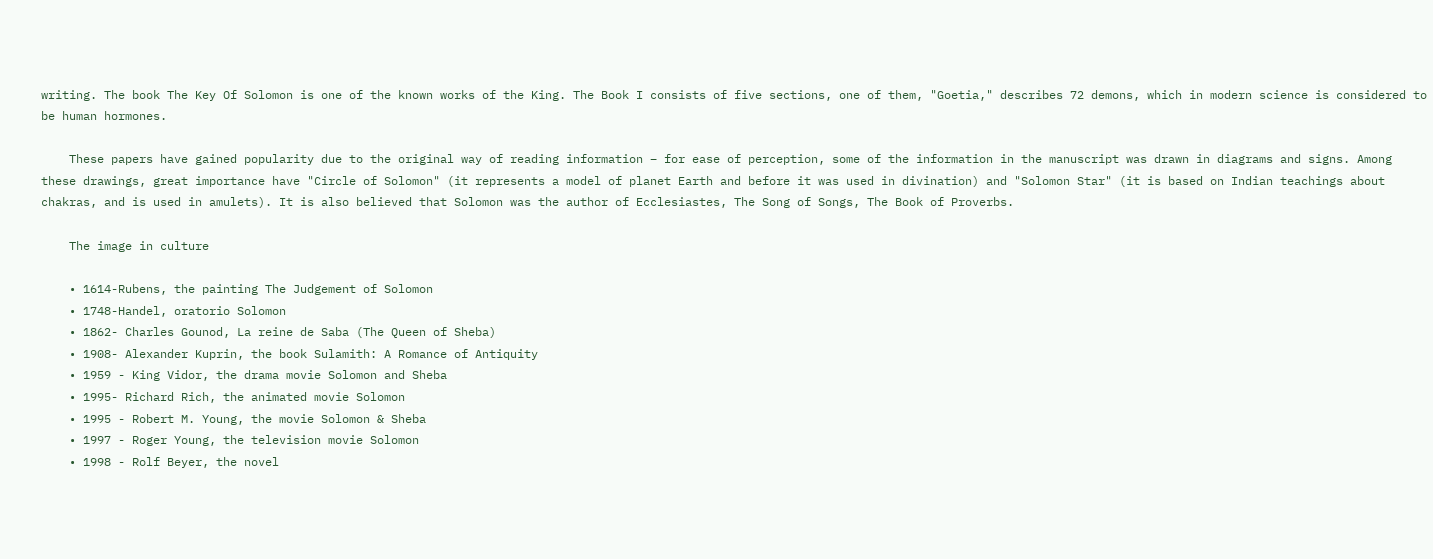writing. The book The Key Of Solomon is one of the known works of the King. The Book I consists of five sections, one of them, "Goetia," describes 72 demons, which in modern science is considered to be human hormones.

    These papers have gained popularity due to the original way of reading information – for ease of perception, some of the information in the manuscript was drawn in diagrams and signs. Among these drawings, great importance have "Circle of Solomon" (it represents a model of planet Earth and before it was used in divination) and "Solomon Star" (it is based on Indian teachings about chakras, and is used in amulets). It is also believed that Solomon was the author of Ecclesiastes, The Song of Songs, The Book of Proverbs.

    The image in culture

    • 1614-Rubens, the painting The Judgement of Solomon
    • 1748-Handel, oratorio Solomon
    • 1862- Charles Gounod, La reine de Saba (The Queen of Sheba)
    • 1908- Alexander Kuprin, the book Sulamith: A Romance of Antiquity
    • 1959 - King Vidor, the drama movie Solomon and Sheba
    • 1995- Richard Rich, the animated movie Solomon
    • 1995 - Robert M. Young, the movie Solomon & Sheba
    • 1997 - Roger Young, the television movie Solomon
    • 1998 - Rolf Beyer, the novel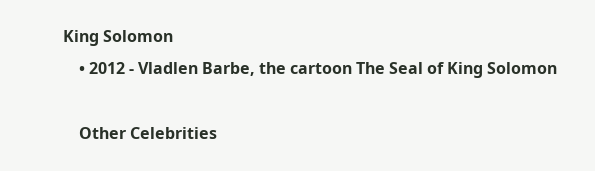King Solomon
    • 2012 - Vladlen Barbe, the cartoon The Seal of King Solomon

    Other Celebrities